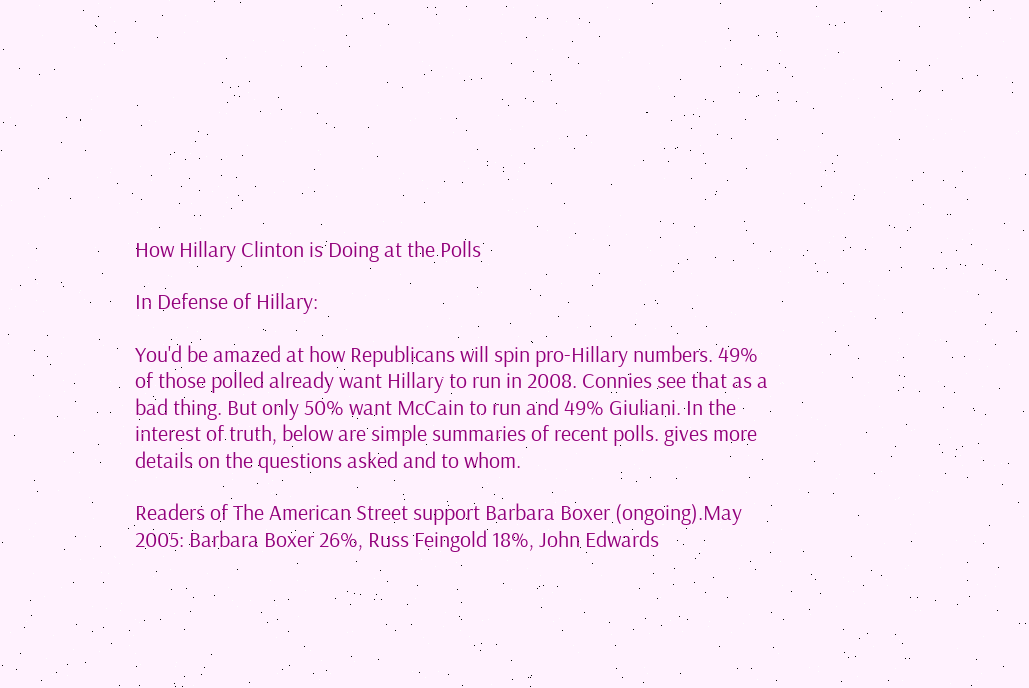How Hillary Clinton is Doing at the Polls

In Defense of Hillary:

You'd be amazed at how Republicans will spin pro-Hillary numbers. 49% of those polled already want Hillary to run in 2008. Connies see that as a bad thing. But only 50% want McCain to run and 49% Giuliani. In the interest of truth, below are simple summaries of recent polls. gives more details on the questions asked and to whom.

Readers of The American Street support Barbara Boxer (ongoing).May 2005: Barbara Boxer 26%, Russ Feingold 18%, John Edwards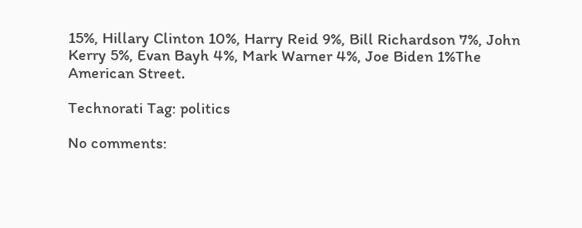15%, Hillary Clinton 10%, Harry Reid 9%, Bill Richardson 7%, John Kerry 5%, Evan Bayh 4%, Mark Warner 4%, Joe Biden 1%The American Street.

Technorati Tag: politics

No comments: